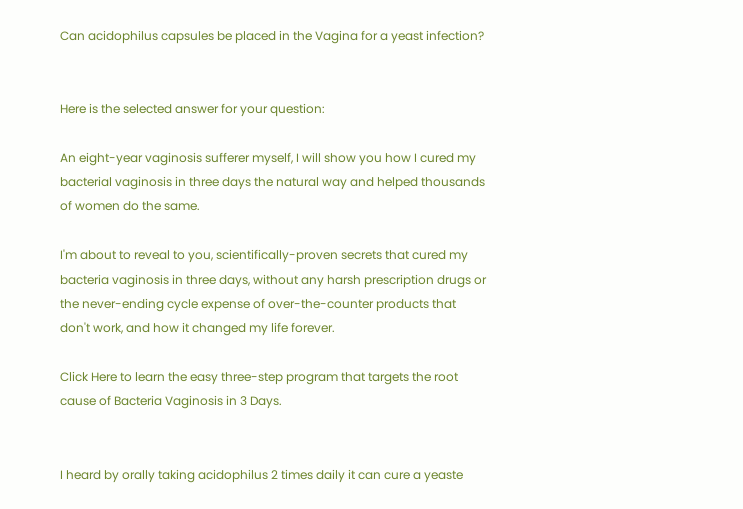Can acidophilus capsules be placed in the Vagina for a yeast infection?


Here is the selected answer for your question:

An eight-year vaginosis sufferer myself, I will show you how I cured my bacterial vaginosis in three days the natural way and helped thousands of women do the same.

I'm about to reveal to you, scientifically-proven secrets that cured my bacteria vaginosis in three days, without any harsh prescription drugs or the never-ending cycle expense of over-the-counter products that don't work, and how it changed my life forever.

Click Here to learn the easy three-step program that targets the root cause of Bacteria Vaginosis in 3 Days.


I heard by orally taking acidophilus 2 times daily it can cure a yeaste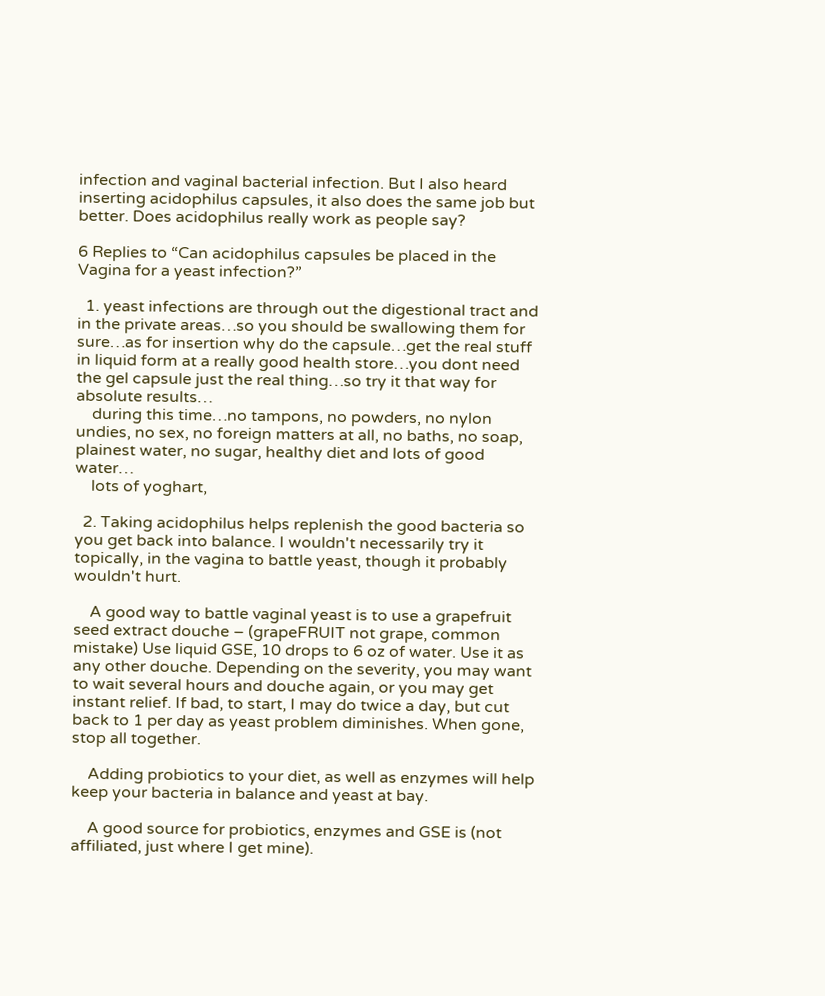infection and vaginal bacterial infection. But I also heard inserting acidophilus capsules, it also does the same job but better. Does acidophilus really work as people say?

6 Replies to “Can acidophilus capsules be placed in the Vagina for a yeast infection?”

  1. yeast infections are through out the digestional tract and in the private areas…so you should be swallowing them for sure…as for insertion why do the capsule…get the real stuff in liquid form at a really good health store…you dont need the gel capsule just the real thing…so try it that way for absolute results…
    during this time…no tampons, no powders, no nylon undies, no sex, no foreign matters at all, no baths, no soap, plainest water, no sugar, healthy diet and lots of good water…
    lots of yoghart,

  2. Taking acidophilus helps replenish the good bacteria so you get back into balance. I wouldn't necessarily try it topically, in the vagina to battle yeast, though it probably wouldn't hurt.

    A good way to battle vaginal yeast is to use a grapefruit seed extract douche – (grapeFRUIT not grape, common mistake) Use liquid GSE, 10 drops to 6 oz of water. Use it as any other douche. Depending on the severity, you may want to wait several hours and douche again, or you may get instant relief. If bad, to start, I may do twice a day, but cut back to 1 per day as yeast problem diminishes. When gone, stop all together.

    Adding probiotics to your diet, as well as enzymes will help keep your bacteria in balance and yeast at bay.

    A good source for probiotics, enzymes and GSE is (not affiliated, just where I get mine).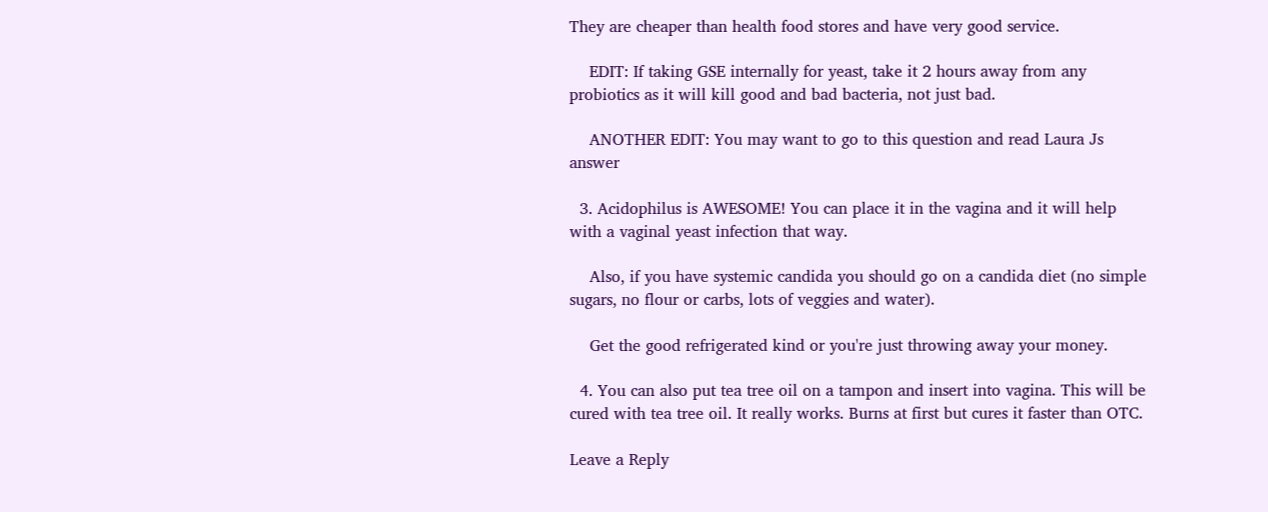They are cheaper than health food stores and have very good service.

    EDIT: If taking GSE internally for yeast, take it 2 hours away from any probiotics as it will kill good and bad bacteria, not just bad.

    ANOTHER EDIT: You may want to go to this question and read Laura Js answer

  3. Acidophilus is AWESOME! You can place it in the vagina and it will help with a vaginal yeast infection that way.

    Also, if you have systemic candida you should go on a candida diet (no simple sugars, no flour or carbs, lots of veggies and water).

    Get the good refrigerated kind or you're just throwing away your money.

  4. You can also put tea tree oil on a tampon and insert into vagina. This will be cured with tea tree oil. It really works. Burns at first but cures it faster than OTC.

Leave a Reply